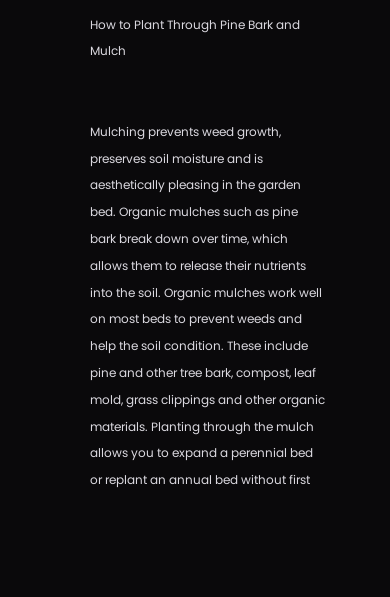How to Plant Through Pine Bark and Mulch


Mulching prevents weed growth, preserves soil moisture and is aesthetically pleasing in the garden bed. Organic mulches such as pine bark break down over time, which allows them to release their nutrients into the soil. Organic mulches work well on most beds to prevent weeds and help the soil condition. These include pine and other tree bark, compost, leaf mold, grass clippings and other organic materials. Planting through the mulch allows you to expand a perennial bed or replant an annual bed without first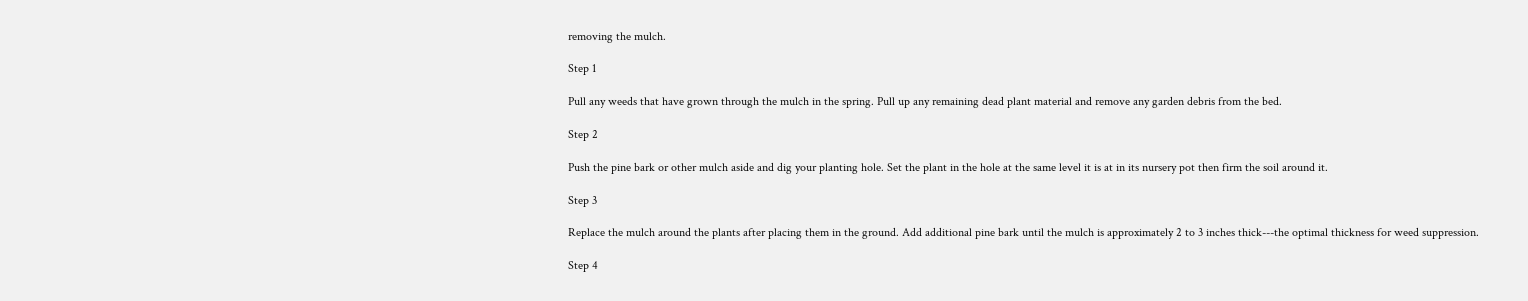removing the mulch.

Step 1

Pull any weeds that have grown through the mulch in the spring. Pull up any remaining dead plant material and remove any garden debris from the bed.

Step 2

Push the pine bark or other mulch aside and dig your planting hole. Set the plant in the hole at the same level it is at in its nursery pot then firm the soil around it.

Step 3

Replace the mulch around the plants after placing them in the ground. Add additional pine bark until the mulch is approximately 2 to 3 inches thick---the optimal thickness for weed suppression.

Step 4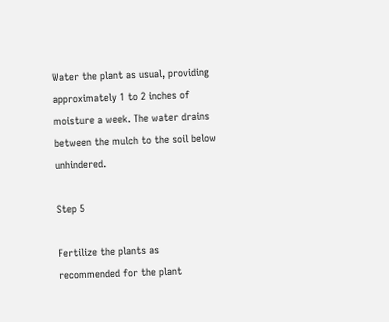Water the plant as usual, providing approximately 1 to 2 inches of moisture a week. The water drains between the mulch to the soil below unhindered.

Step 5

Fertilize the plants as recommended for the plant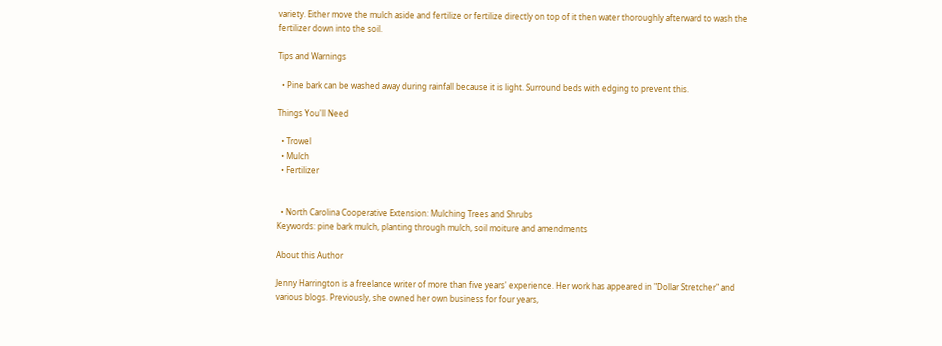variety. Either move the mulch aside and fertilize or fertilize directly on top of it then water thoroughly afterward to wash the fertilizer down into the soil.

Tips and Warnings

  • Pine bark can be washed away during rainfall because it is light. Surround beds with edging to prevent this.

Things You'll Need

  • Trowel
  • Mulch
  • Fertilizer


  • North Carolina Cooperative Extension: Mulching Trees and Shrubs
Keywords: pine bark mulch, planting through mulch, soil moiture and amendments

About this Author

Jenny Harrington is a freelance writer of more than five years' experience. Her work has appeared in "Dollar Stretcher" and various blogs. Previously, she owned her own business for four years,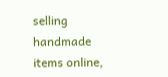selling handmade items online,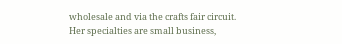wholesale and via the crafts fair circuit. Her specialties are small business,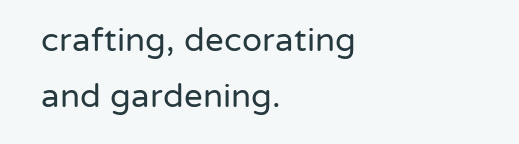crafting, decorating and gardening.